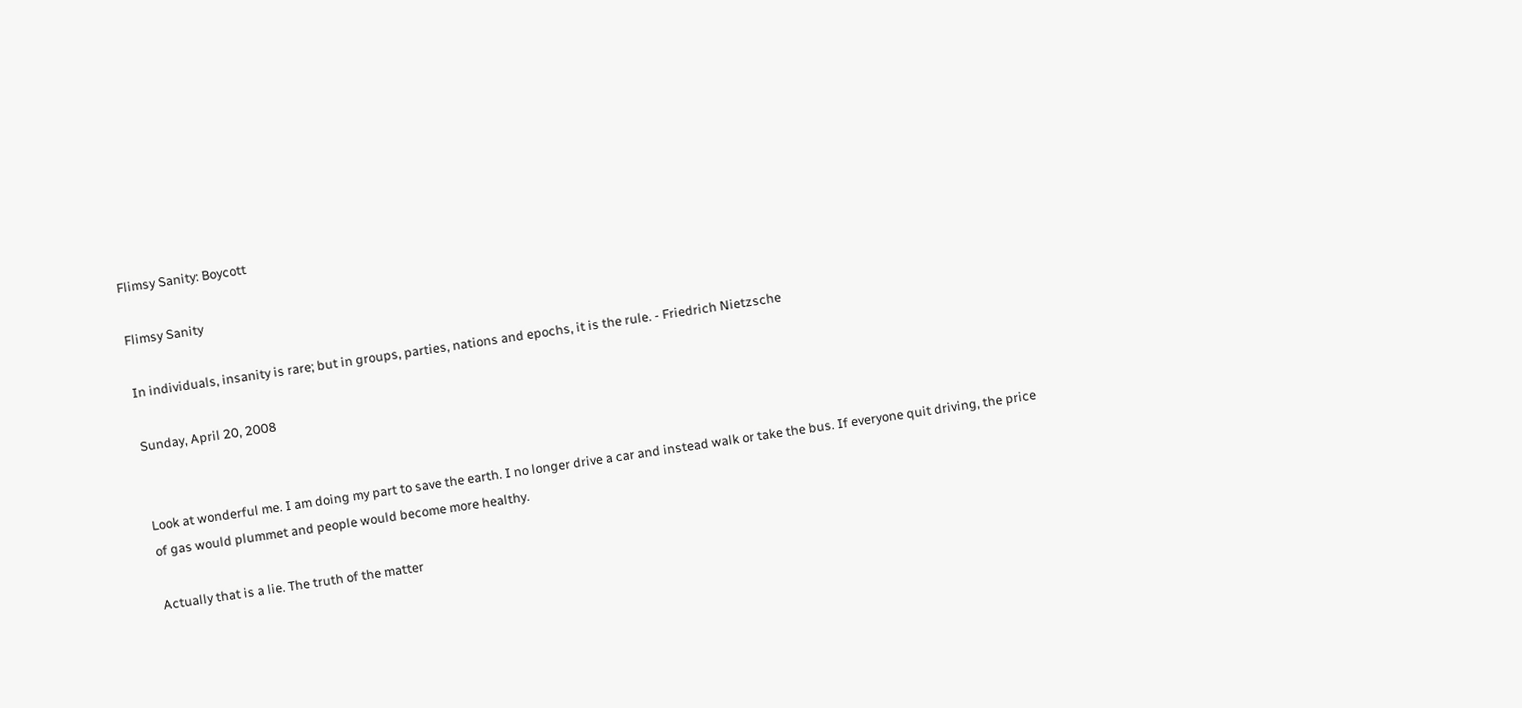Flimsy Sanity: Boycott

Flimsy Sanity

In individuals, insanity is rare; but in groups, parties, nations and epochs, it is the rule. - Friedrich Nietzsche

Sunday, April 20, 2008


Look at wonderful me. I am doing my part to save the earth. I no longer drive a car and instead walk or take the bus. If everyone quit driving, the price of gas would plummet and people would become more healthy.

Actually that is a lie. The truth of the matter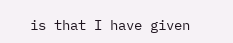is that I have given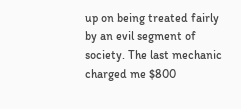up on being treated fairly by an evil segment of society. The last mechanic charged me $800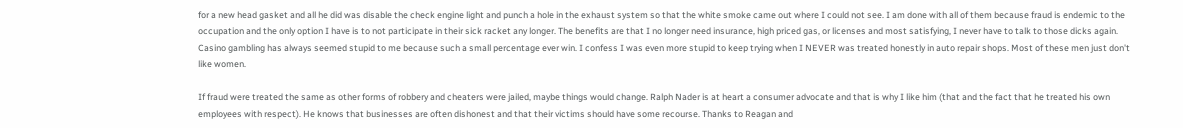for a new head gasket and all he did was disable the check engine light and punch a hole in the exhaust system so that the white smoke came out where I could not see. I am done with all of them because fraud is endemic to the occupation and the only option I have is to not participate in their sick racket any longer. The benefits are that I no longer need insurance, high priced gas, or licenses and most satisfying, I never have to talk to those dicks again. Casino gambling has always seemed stupid to me because such a small percentage ever win. I confess I was even more stupid to keep trying when I NEVER was treated honestly in auto repair shops. Most of these men just don't like women.

If fraud were treated the same as other forms of robbery and cheaters were jailed, maybe things would change. Ralph Nader is at heart a consumer advocate and that is why I like him (that and the fact that he treated his own employees with respect). He knows that businesses are often dishonest and that their victims should have some recourse. Thanks to Reagan and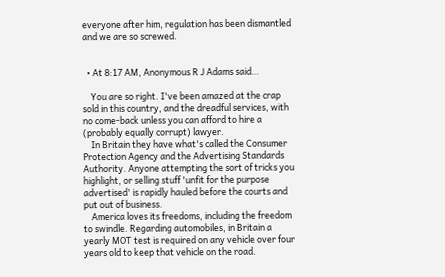everyone after him, regulation has been dismantled and we are so screwed.


  • At 8:17 AM, Anonymous R J Adams said…

    You are so right. I've been amazed at the crap sold in this country, and the dreadful services, with no come-back unless you can afford to hire a (probably equally corrupt) lawyer.
    In Britain they have what's called the Consumer Protection Agency and the Advertising Standards Authority. Anyone attempting the sort of tricks you highlight, or selling stuff 'unfit for the purpose advertised' is rapidly hauled before the courts and put out of business.
    America loves its freedoms, including the freedom to swindle. Regarding automobiles, in Britain a yearly MOT test is required on any vehicle over four years old to keep that vehicle on the road.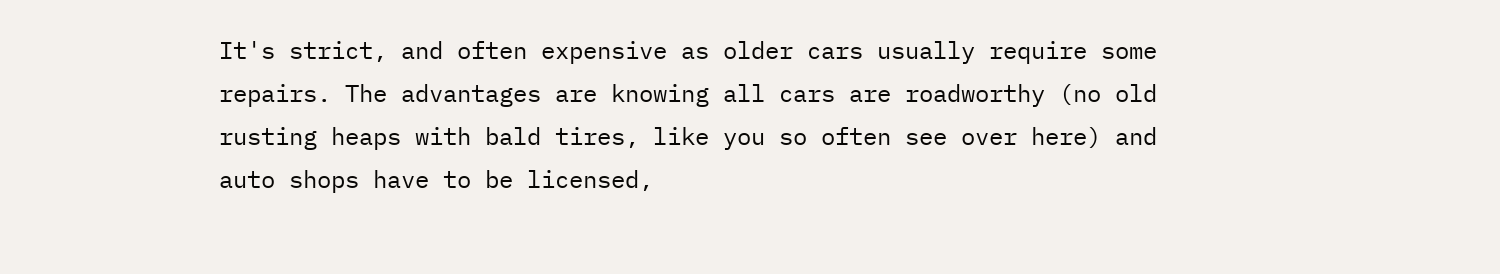It's strict, and often expensive as older cars usually require some repairs. The advantages are knowing all cars are roadworthy (no old rusting heaps with bald tires, like you so often see over here) and auto shops have to be licensed,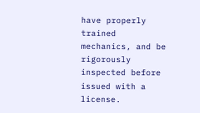have properly trained mechanics, and be rigorously inspected before issued with a license.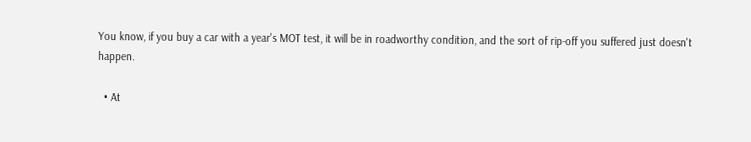You know, if you buy a car with a year's MOT test, it will be in roadworthy condition, and the sort of rip-off you suffered just doesn't happen.

  • At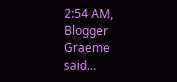2:54 AM, Blogger Graeme said…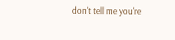don't tell me you're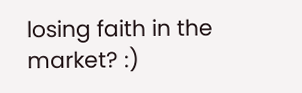losing faith in the market? :)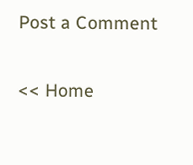Post a Comment

<< Home